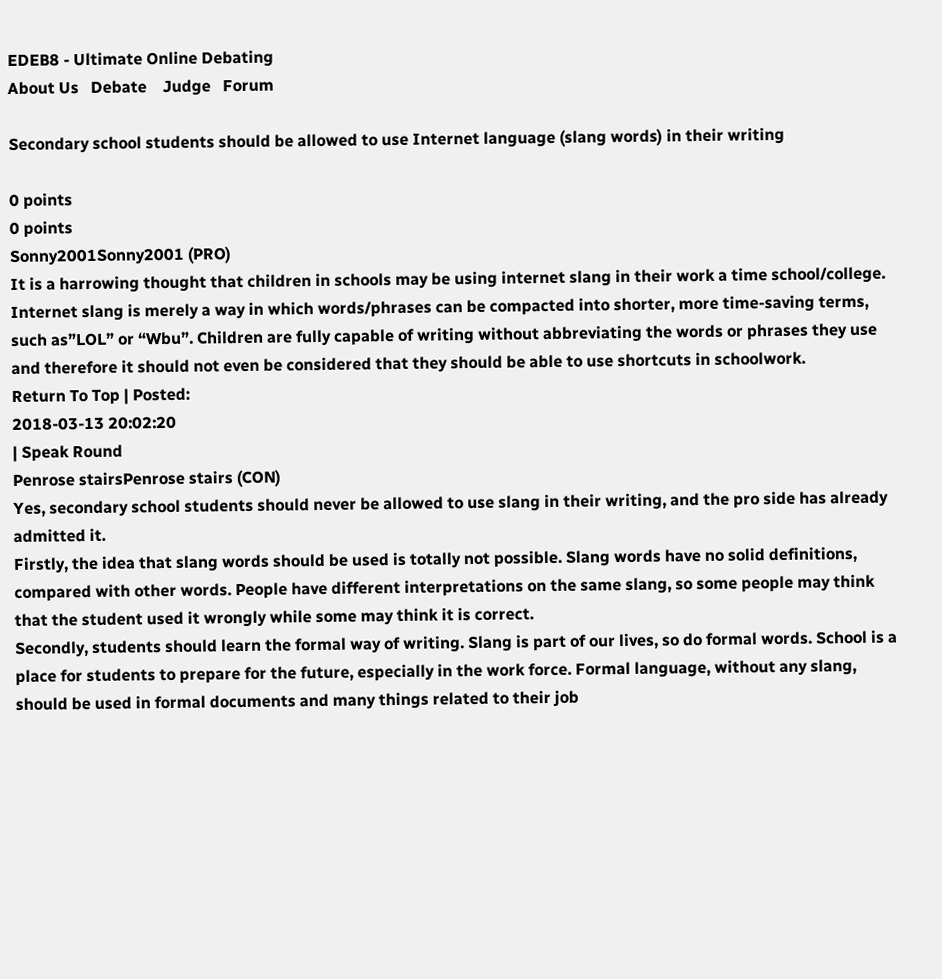EDEB8 - Ultimate Online Debating
About Us   Debate    Judge   Forum

Secondary school students should be allowed to use Internet language (slang words) in their writing

0 points
0 points
Sonny2001Sonny2001 (PRO)
It is a harrowing thought that children in schools may be using internet slang in their work a time school/college. Internet slang is merely a way in which words/phrases can be compacted into shorter, more time-saving terms, such as”LOL” or “Wbu”. Children are fully capable of writing without abbreviating the words or phrases they use and therefore it should not even be considered that they should be able to use shortcuts in schoolwork.
Return To Top | Posted:
2018-03-13 20:02:20
| Speak Round
Penrose stairsPenrose stairs (CON)
Yes, secondary school students should never be allowed to use slang in their writing, and the pro side has already admitted it.
Firstly, the idea that slang words should be used is totally not possible. Slang words have no solid definitions, compared with other words. People have different interpretations on the same slang, so some people may think that the student used it wrongly while some may think it is correct.
Secondly, students should learn the formal way of writing. Slang is part of our lives, so do formal words. School is a place for students to prepare for the future, especially in the work force. Formal language, without any slang, should be used in formal documents and many things related to their job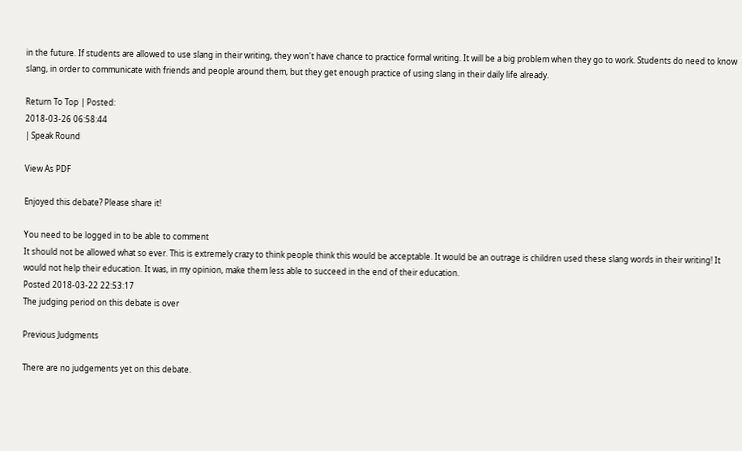in the future. If students are allowed to use slang in their writing, they won't have chance to practice formal writing. It will be a big problem when they go to work. Students do need to know slang, in order to communicate with friends and people around them, but they get enough practice of using slang in their daily life already.

Return To Top | Posted:
2018-03-26 06:58:44
| Speak Round

View As PDF

Enjoyed this debate? Please share it!

You need to be logged in to be able to comment
It should not be allowed what so ever. This is extremely crazy to think people think this would be acceptable. It would be an outrage is children used these slang words in their writing! It would not help their education. It was, in my opinion, make them less able to succeed in the end of their education.
Posted 2018-03-22 22:53:17
The judging period on this debate is over

Previous Judgments

There are no judgements yet on this debate.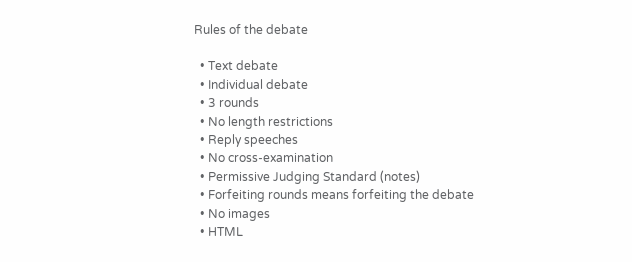Rules of the debate

  • Text debate
  • Individual debate
  • 3 rounds
  • No length restrictions
  • Reply speeches
  • No cross-examination
  • Permissive Judging Standard (notes)
  • Forfeiting rounds means forfeiting the debate
  • No images
  • HTML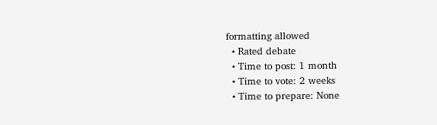formatting allowed
  • Rated debate
  • Time to post: 1 month
  • Time to vote: 2 weeks
  • Time to prepare: None